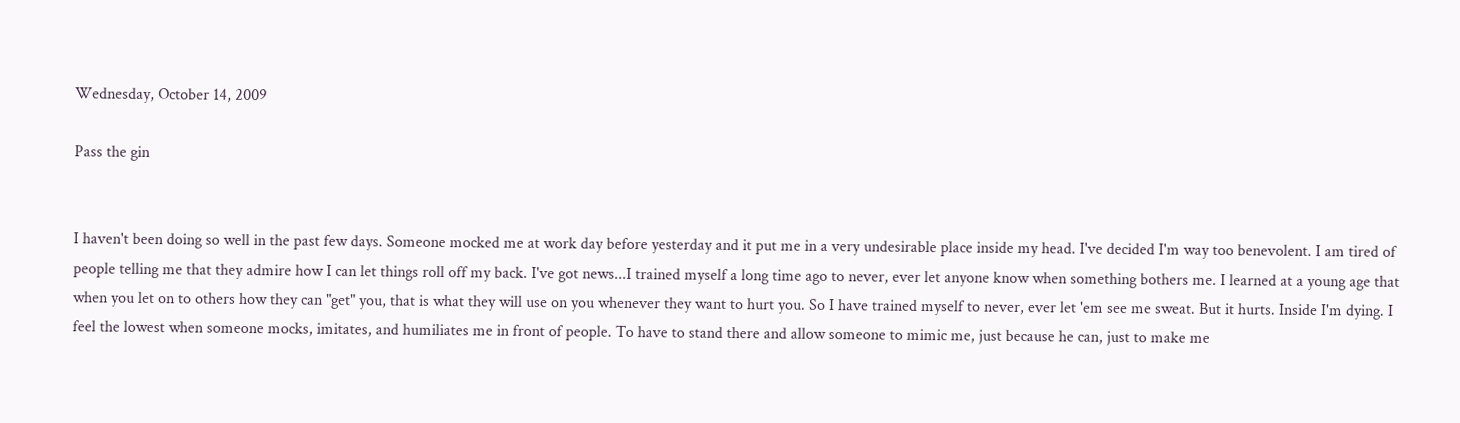Wednesday, October 14, 2009

Pass the gin


I haven't been doing so well in the past few days. Someone mocked me at work day before yesterday and it put me in a very undesirable place inside my head. I've decided I'm way too benevolent. I am tired of people telling me that they admire how I can let things roll off my back. I've got news...I trained myself a long time ago to never, ever let anyone know when something bothers me. I learned at a young age that when you let on to others how they can "get" you, that is what they will use on you whenever they want to hurt you. So I have trained myself to never, ever let 'em see me sweat. But it hurts. Inside I'm dying. I feel the lowest when someone mocks, imitates, and humiliates me in front of people. To have to stand there and allow someone to mimic me, just because he can, just to make me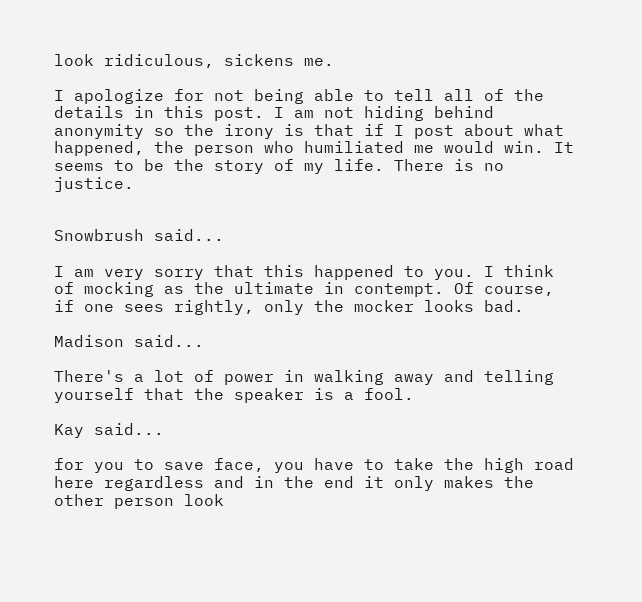look ridiculous, sickens me.

I apologize for not being able to tell all of the details in this post. I am not hiding behind anonymity so the irony is that if I post about what happened, the person who humiliated me would win. It seems to be the story of my life. There is no justice.


Snowbrush said...

I am very sorry that this happened to you. I think of mocking as the ultimate in contempt. Of course, if one sees rightly, only the mocker looks bad.

Madison said...

There's a lot of power in walking away and telling yourself that the speaker is a fool.

Kay said...

for you to save face, you have to take the high road here regardless and in the end it only makes the other person look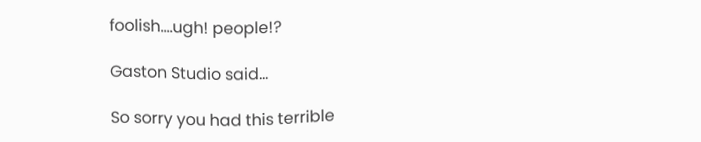foolish....ugh! people!?

Gaston Studio said...

So sorry you had this terrible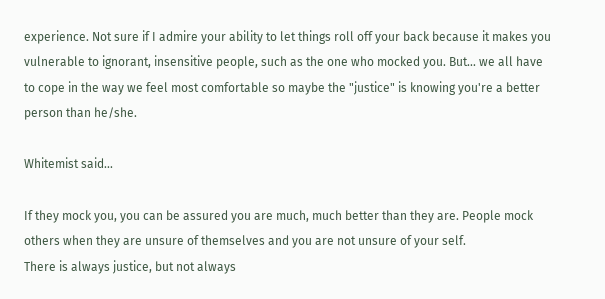experience. Not sure if I admire your ability to let things roll off your back because it makes you vulnerable to ignorant, insensitive people, such as the one who mocked you. But... we all have to cope in the way we feel most comfortable so maybe the "justice" is knowing you're a better person than he/she.

Whitemist said...

If they mock you, you can be assured you are much, much better than they are. People mock others when they are unsure of themselves and you are not unsure of your self.
There is always justice, but not always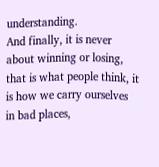understanding.
And finally, it is never about winning or losing, that is what people think, it is how we carry ourselves in bad places,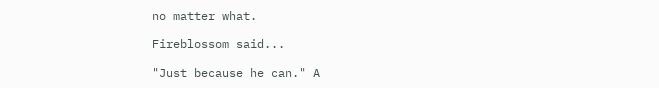no matter what.

Fireblossom said...

"Just because he can." A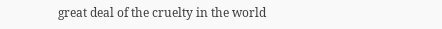great deal of the cruelty in the world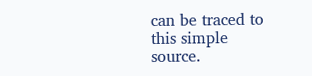can be traced to this simple source.